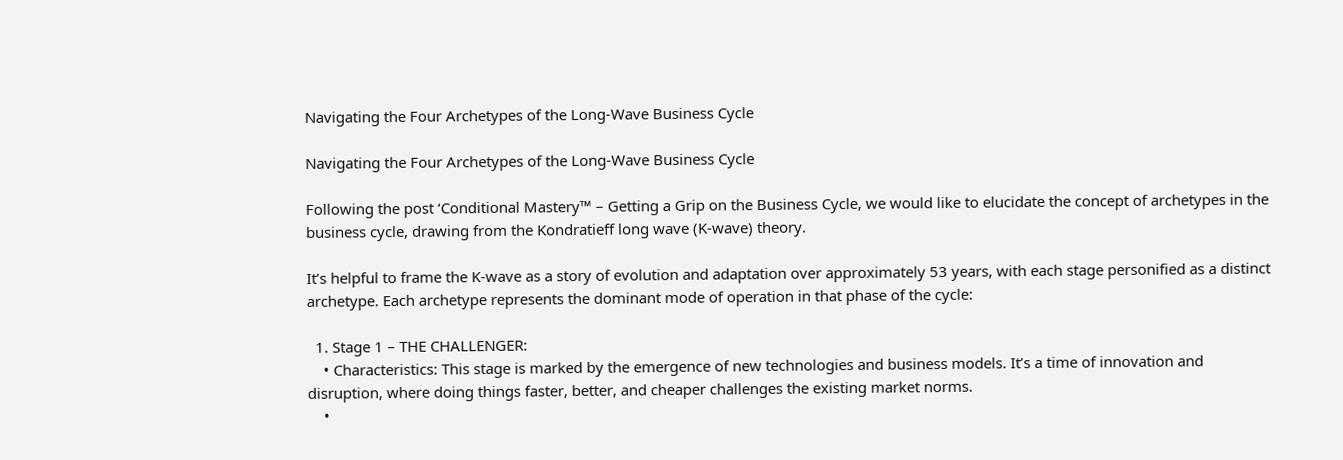Navigating the Four Archetypes of the Long-Wave Business Cycle

Navigating the Four Archetypes of the Long-Wave Business Cycle

Following the post ‘Conditional Mastery™ – Getting a Grip on the Business Cycle, we would like to elucidate the concept of archetypes in the business cycle, drawing from the Kondratieff long wave (K-wave) theory.

It’s helpful to frame the K-wave as a story of evolution and adaptation over approximately 53 years, with each stage personified as a distinct archetype. Each archetype represents the dominant mode of operation in that phase of the cycle:

  1. Stage 1 – THE CHALLENGER:
    • Characteristics: This stage is marked by the emergence of new technologies and business models. It’s a time of innovation and disruption, where doing things faster, better, and cheaper challenges the existing market norms.
    •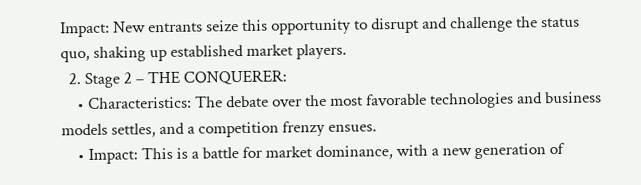Impact: New entrants seize this opportunity to disrupt and challenge the status quo, shaking up established market players.
  2. Stage 2 – THE CONQUERER:
    • Characteristics: The debate over the most favorable technologies and business models settles, and a competition frenzy ensues.
    • Impact: This is a battle for market dominance, with a new generation of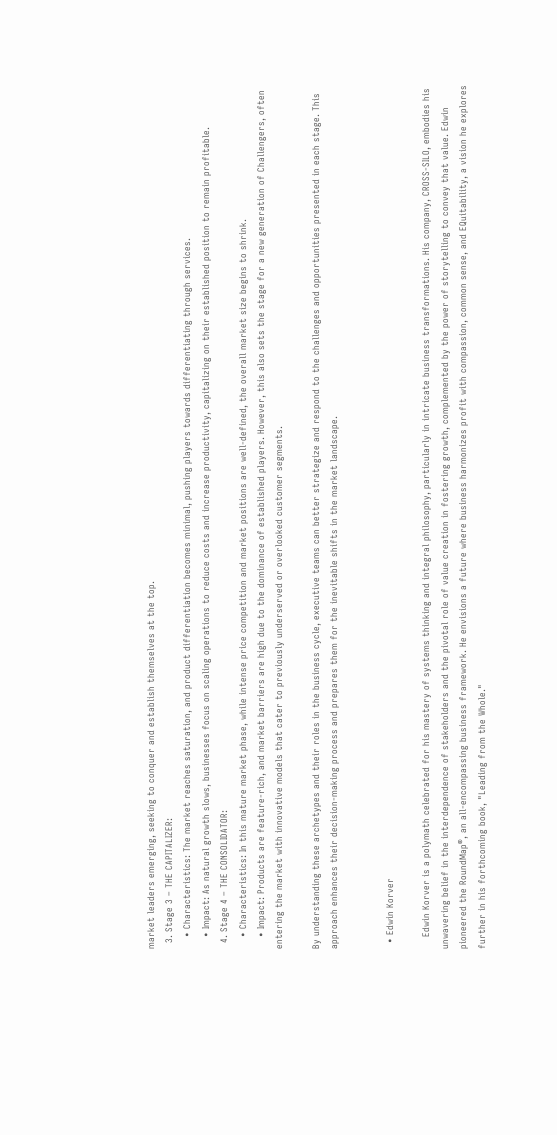market leaders emerging, seeking to conquer and establish themselves at the top.
  3. Stage 3 – THE CAPITALIZER:
    • Characteristics: The market reaches saturation, and product differentiation becomes minimal, pushing players towards differentiating through services.
    • Impact: As natural growth slows, businesses focus on scaling operations to reduce costs and increase productivity, capitalizing on their established position to remain profitable.
  4. Stage 4 – THE CONSOLIDATOR:
    • Characteristics: In this mature market phase, while intense price competition and market positions are well-defined, the overall market size begins to shrink.
    • Impact: Products are feature-rich, and market barriers are high due to the dominance of established players. However, this also sets the stage for a new generation of Challengers, often entering the market with innovative models that cater to previously underserved or overlooked customer segments.

By understanding these archetypes and their roles in the business cycle, executive teams can better strategize and respond to the challenges and opportunities presented in each stage. This approach enhances their decision-making process and prepares them for the inevitable shifts in the market landscape.


  • Edwin Korver

    Edwin Korver is a polymath celebrated for his mastery of systems thinking and integral philosophy, particularly in intricate business transformations. His company, CROSS-SILO, embodies his unwavering belief in the interdependence of stakeholders and the pivotal role of value creation in fostering growth, complemented by the power of storytelling to convey that value. Edwin pioneered the RoundMap®, an all-encompassing business framework. He envisions a future where business harmonizes profit with compassion, common sense, and EQuitability, a vision he explores further in his forthcoming book, "Leading from the Whole."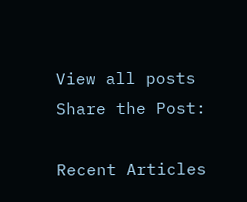View all posts
Share the Post:

Recent Articles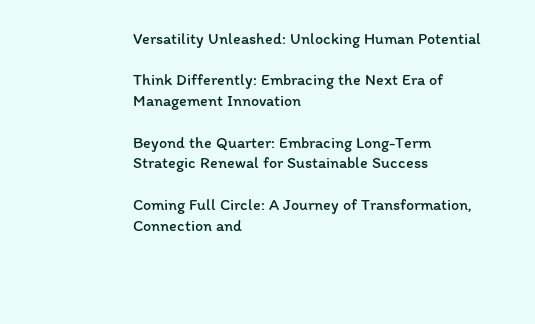Versatility Unleashed: Unlocking Human Potential

Think Differently: Embracing the Next Era of Management Innovation

Beyond the Quarter: Embracing Long-Term Strategic Renewal for Sustainable Success

Coming Full Circle: A Journey of Transformation, Connection and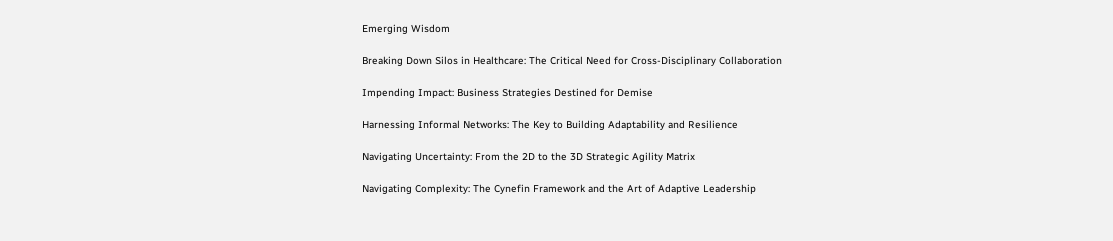Emerging Wisdom

Breaking Down Silos in Healthcare: The Critical Need for Cross-Disciplinary Collaboration

Impending Impact: Business Strategies Destined for Demise

Harnessing Informal Networks: The Key to Building Adaptability and Resilience

Navigating Uncertainty: From the 2D to the 3D Strategic Agility Matrix

Navigating Complexity: The Cynefin Framework and the Art of Adaptive Leadership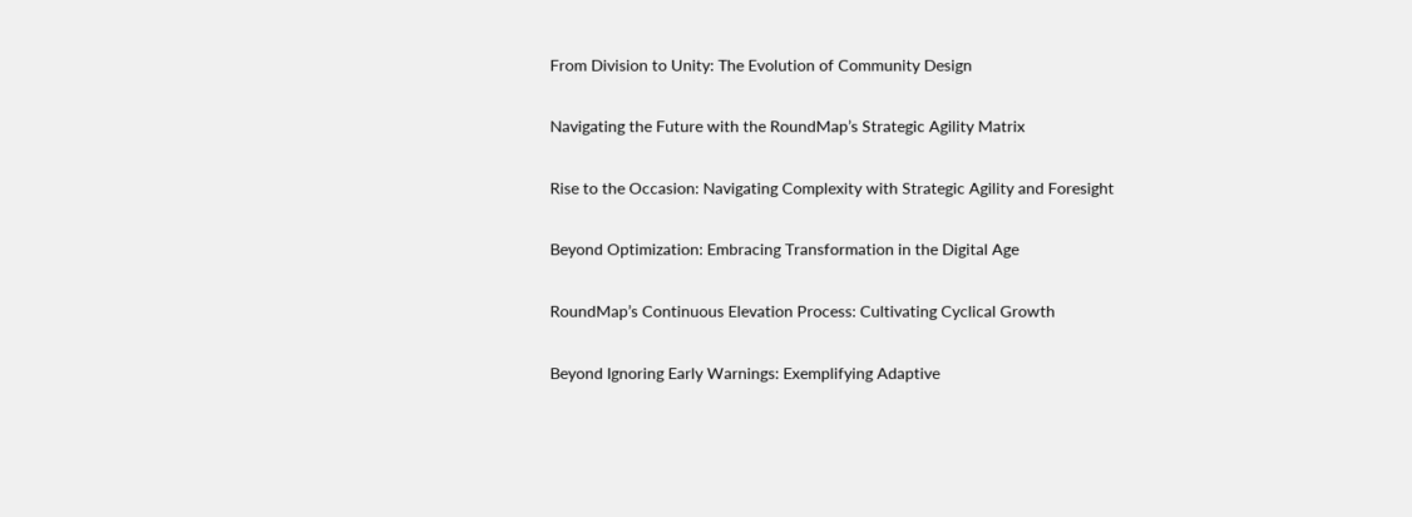From Division to Unity: The Evolution of Community Design

Navigating the Future with the RoundMap’s Strategic Agility Matrix

Rise to the Occasion: Navigating Complexity with Strategic Agility and Foresight

Beyond Optimization: Embracing Transformation in the Digital Age

RoundMap’s Continuous Elevation Process: Cultivating Cyclical Growth

Beyond Ignoring Early Warnings: Exemplifying Adaptive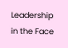Leadership in the Face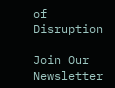of Disruption

Join Our Newsletter